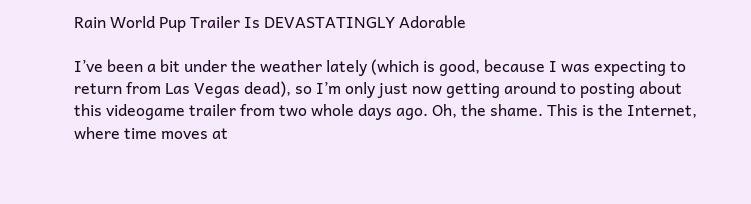Rain World Pup Trailer Is DEVASTATINGLY Adorable

I’ve been a bit under the weather lately (which is good, because I was expecting to return from Las Vegas dead), so I’m only just now getting around to posting about this videogame trailer from two whole days ago. Oh, the shame. This is the Internet, where time moves at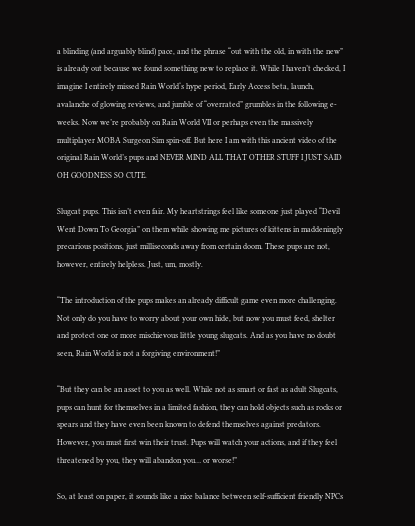a blinding (and arguably blind) pace, and the phrase “out with the old, in with the new” is already out because we found something new to replace it. While I haven’t checked, I imagine I entirely missed Rain World‘s hype period, Early Access beta, launch, avalanche of glowing reviews, and jumble of “overrated” grumbles in the following e-weeks. Now we’re probably on Rain World VII or perhaps even the massively multiplayer MOBA Surgeon Sim spin-off. But here I am with this ancient video of the original Rain World’s pups and NEVER MIND ALL THAT OTHER STUFF I JUST SAID OH GOODNESS SO CUTE.

Slugcat pups. This isn’t even fair. My heartstrings feel like someone just played “Devil Went Down To Georgia” on them while showing me pictures of kittens in maddeningly precarious positions, just milliseconds away from certain doom. These pups are not, however, entirely helpless. Just, um, mostly.

“The introduction of the pups makes an already difficult game even more challenging. Not only do you have to worry about your own hide, but now you must feed, shelter and protect one or more mischievous little young slugcats. And as you have no doubt seen, Rain World is not a forgiving environment!”

“But they can be an asset to you as well. While not as smart or fast as adult Slugcats, pups can hunt for themselves in a limited fashion, they can hold objects such as rocks or spears and they have even been known to defend themselves against predators. However, you must first win their trust. Pups will watch your actions, and if they feel threatened by you, they will abandon you… or worse!”

So, at least on paper, it sounds like a nice balance between self-sufficient friendly NPCs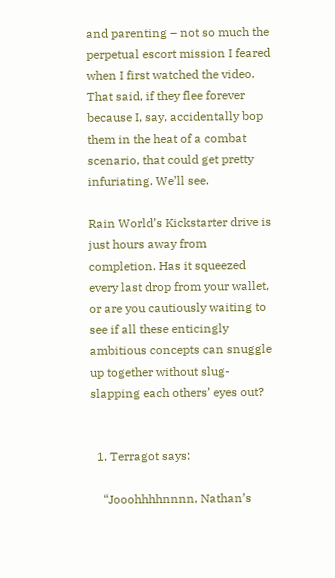and parenting – not so much the perpetual escort mission I feared when I first watched the video. That said, if they flee forever because I, say, accidentally bop them in the heat of a combat scenario, that could get pretty infuriating. We’ll see.

Rain World’s Kickstarter drive is just hours away from completion. Has it squeezed every last drop from your wallet, or are you cautiously waiting to see if all these enticingly ambitious concepts can snuggle up together without slug-slapping each others’ eyes out?


  1. Terragot says:

    “Jooohhhhnnnn, Nathan’s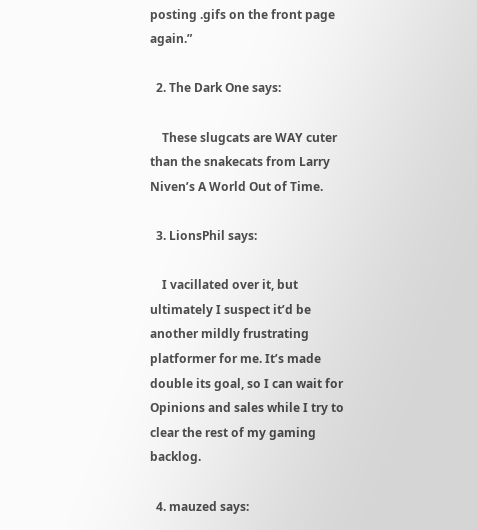posting .gifs on the front page again.”

  2. The Dark One says:

    These slugcats are WAY cuter than the snakecats from Larry Niven’s A World Out of Time.

  3. LionsPhil says:

    I vacillated over it, but ultimately I suspect it’d be another mildly frustrating platformer for me. It’s made double its goal, so I can wait for Opinions and sales while I try to clear the rest of my gaming backlog.

  4. mauzed says: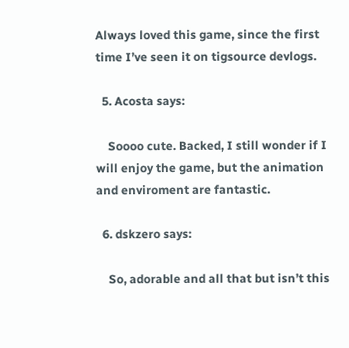Always loved this game, since the first time I’ve seen it on tigsource devlogs.

  5. Acosta says:

    Soooo cute. Backed, I still wonder if I will enjoy the game, but the animation and enviroment are fantastic.

  6. dskzero says:

    So, adorable and all that but isn’t this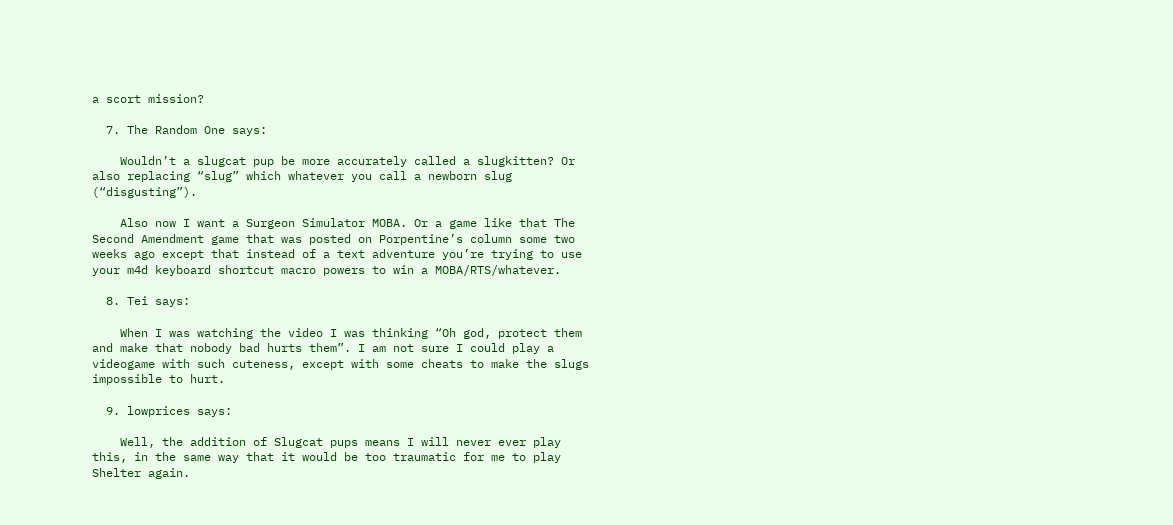a scort mission?

  7. The Random One says:

    Wouldn’t a slugcat pup be more accurately called a slugkitten? Or also replacing “slug” which whatever you call a newborn slug (“disgusting”).

    Also now I want a Surgeon Simulator MOBA. Or a game like that The Second Amendment game that was posted on Porpentine’s column some two weeks ago except that instead of a text adventure you’re trying to use your m4d keyboard shortcut macro powers to win a MOBA/RTS/whatever.

  8. Tei says:

    When I was watching the video I was thinking “Oh god, protect them and make that nobody bad hurts them”. I am not sure I could play a videogame with such cuteness, except with some cheats to make the slugs impossible to hurt.

  9. lowprices says:

    Well, the addition of Slugcat pups means I will never ever play this, in the same way that it would be too traumatic for me to play Shelter again.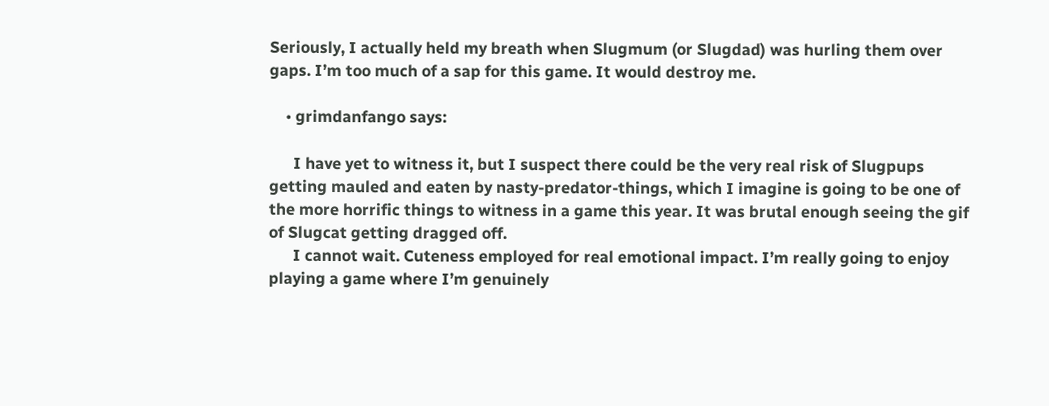Seriously, I actually held my breath when Slugmum (or Slugdad) was hurling them over gaps. I’m too much of a sap for this game. It would destroy me.

    • grimdanfango says:

      I have yet to witness it, but I suspect there could be the very real risk of Slugpups getting mauled and eaten by nasty-predator-things, which I imagine is going to be one of the more horrific things to witness in a game this year. It was brutal enough seeing the gif of Slugcat getting dragged off.
      I cannot wait. Cuteness employed for real emotional impact. I’m really going to enjoy playing a game where I’m genuinely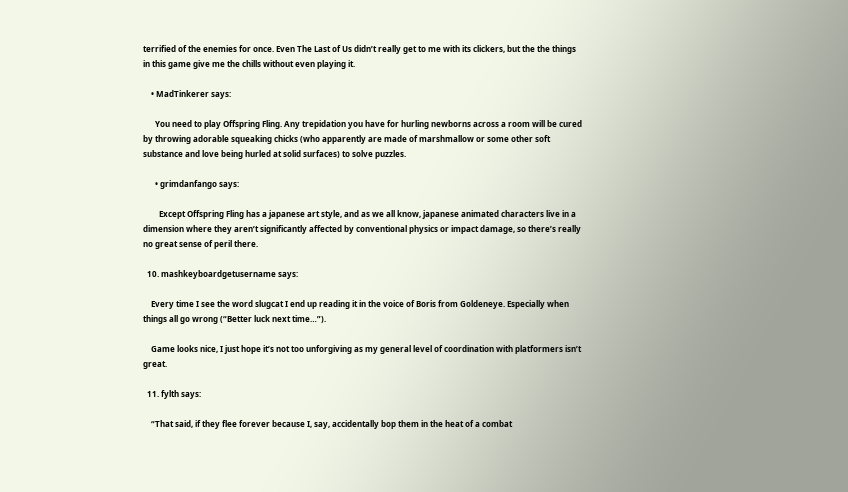terrified of the enemies for once. Even The Last of Us didn’t really get to me with its clickers, but the the things in this game give me the chills without even playing it.

    • MadTinkerer says:

      You need to play Offspring Fling. Any trepidation you have for hurling newborns across a room will be cured by throwing adorable squeaking chicks (who apparently are made of marshmallow or some other soft substance and love being hurled at solid surfaces) to solve puzzles.

      • grimdanfango says:

        Except Offspring Fling has a japanese art style, and as we all know, japanese animated characters live in a dimension where they aren’t significantly affected by conventional physics or impact damage, so there’s really no great sense of peril there.

  10. mashkeyboardgetusername says:

    Every time I see the word slugcat I end up reading it in the voice of Boris from Goldeneye. Especially when things all go wrong (“Better luck next time…”).

    Game looks nice, I just hope it’s not too unforgiving as my general level of coordination with platformers isn’t great.

  11. fylth says:

    “That said, if they flee forever because I, say, accidentally bop them in the heat of a combat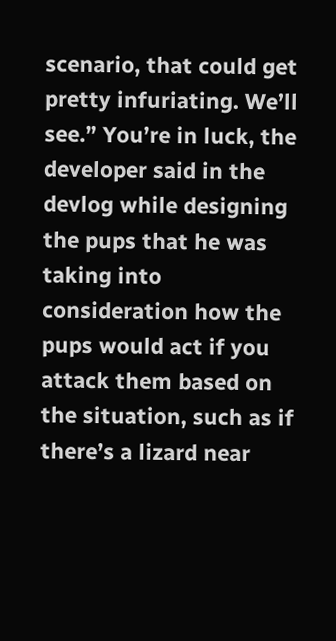scenario, that could get pretty infuriating. We’ll see.” You’re in luck, the developer said in the devlog while designing the pups that he was taking into consideration how the pups would act if you attack them based on the situation, such as if there’s a lizard near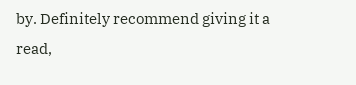by. Definitely recommend giving it a read,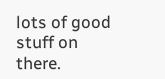lots of good stuff on there.